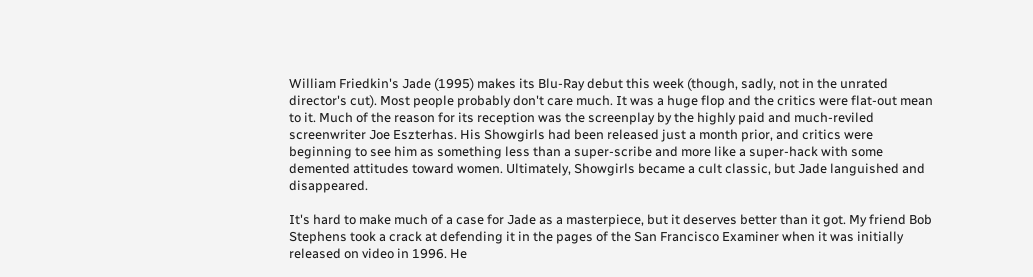William Friedkin's Jade (1995) makes its Blu-Ray debut this week (though, sadly, not in the unrated director's cut). Most people probably don't care much. It was a huge flop and the critics were flat-out mean to it. Much of the reason for its reception was the screenplay by the highly paid and much-reviled screenwriter Joe Eszterhas. His Showgirls had been released just a month prior, and critics were beginning to see him as something less than a super-scribe and more like a super-hack with some demented attitudes toward women. Ultimately, Showgirls became a cult classic, but Jade languished and disappeared.

It's hard to make much of a case for Jade as a masterpiece, but it deserves better than it got. My friend Bob Stephens took a crack at defending it in the pages of the San Francisco Examiner when it was initially released on video in 1996. He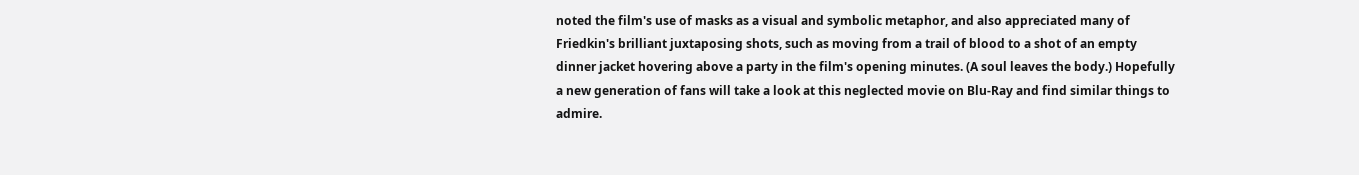noted the film's use of masks as a visual and symbolic metaphor, and also appreciated many of Friedkin's brilliant juxtaposing shots, such as moving from a trail of blood to a shot of an empty dinner jacket hovering above a party in the film's opening minutes. (A soul leaves the body.) Hopefully a new generation of fans will take a look at this neglected movie on Blu-Ray and find similar things to admire.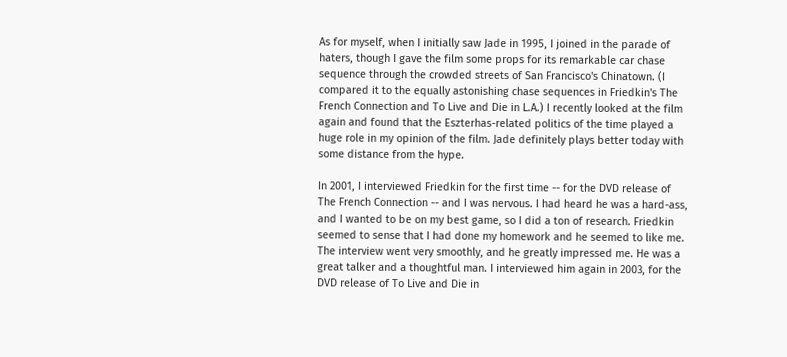As for myself, when I initially saw Jade in 1995, I joined in the parade of haters, though I gave the film some props for its remarkable car chase sequence through the crowded streets of San Francisco's Chinatown. (I compared it to the equally astonishing chase sequences in Friedkin's The French Connection and To Live and Die in L.A.) I recently looked at the film again and found that the Eszterhas-related politics of the time played a huge role in my opinion of the film. Jade definitely plays better today with some distance from the hype.

In 2001, I interviewed Friedkin for the first time -- for the DVD release of The French Connection -- and I was nervous. I had heard he was a hard-ass, and I wanted to be on my best game, so I did a ton of research. Friedkin seemed to sense that I had done my homework and he seemed to like me. The interview went very smoothly, and he greatly impressed me. He was a great talker and a thoughtful man. I interviewed him again in 2003, for the DVD release of To Live and Die in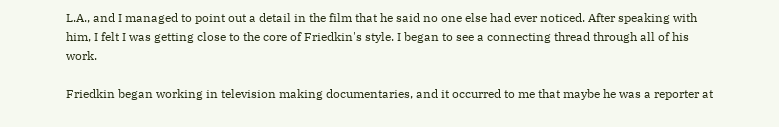L.A., and I managed to point out a detail in the film that he said no one else had ever noticed. After speaking with him, I felt I was getting close to the core of Friedkin's style. I began to see a connecting thread through all of his work.

Friedkin began working in television making documentaries, and it occurred to me that maybe he was a reporter at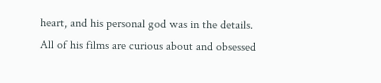heart, and his personal god was in the details. All of his films are curious about and obsessed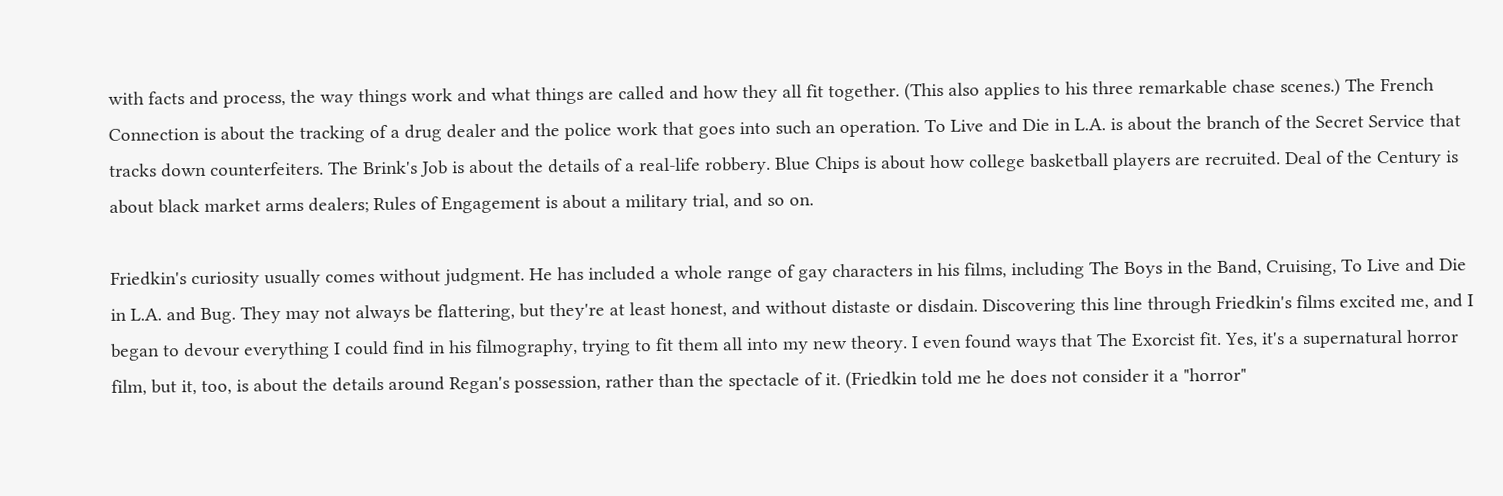with facts and process, the way things work and what things are called and how they all fit together. (This also applies to his three remarkable chase scenes.) The French Connection is about the tracking of a drug dealer and the police work that goes into such an operation. To Live and Die in L.A. is about the branch of the Secret Service that tracks down counterfeiters. The Brink's Job is about the details of a real-life robbery. Blue Chips is about how college basketball players are recruited. Deal of the Century is about black market arms dealers; Rules of Engagement is about a military trial, and so on.

Friedkin's curiosity usually comes without judgment. He has included a whole range of gay characters in his films, including The Boys in the Band, Cruising, To Live and Die in L.A. and Bug. They may not always be flattering, but they're at least honest, and without distaste or disdain. Discovering this line through Friedkin's films excited me, and I began to devour everything I could find in his filmography, trying to fit them all into my new theory. I even found ways that The Exorcist fit. Yes, it's a supernatural horror film, but it, too, is about the details around Regan's possession, rather than the spectacle of it. (Friedkin told me he does not consider it a "horror"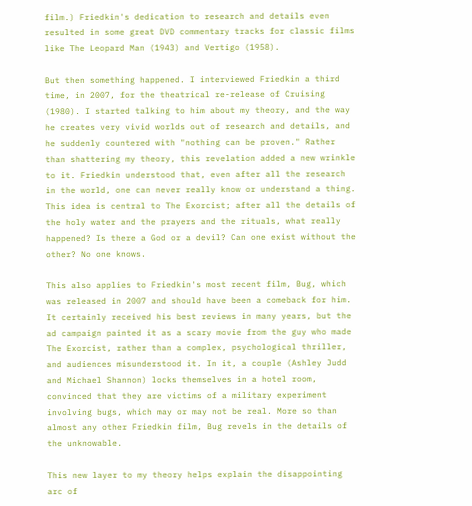film.) Friedkin's dedication to research and details even resulted in some great DVD commentary tracks for classic films like The Leopard Man (1943) and Vertigo (1958).

But then something happened. I interviewed Friedkin a third time, in 2007, for the theatrical re-release of Cruising (1980). I started talking to him about my theory, and the way he creates very vivid worlds out of research and details, and he suddenly countered with "nothing can be proven." Rather than shattering my theory, this revelation added a new wrinkle to it. Friedkin understood that, even after all the research in the world, one can never really know or understand a thing. This idea is central to The Exorcist; after all the details of the holy water and the prayers and the rituals, what really happened? Is there a God or a devil? Can one exist without the other? No one knows.

This also applies to Friedkin's most recent film, Bug, which was released in 2007 and should have been a comeback for him. It certainly received his best reviews in many years, but the ad campaign painted it as a scary movie from the guy who made The Exorcist, rather than a complex, psychological thriller, and audiences misunderstood it. In it, a couple (Ashley Judd and Michael Shannon) locks themselves in a hotel room, convinced that they are victims of a military experiment involving bugs, which may or may not be real. More so than almost any other Friedkin film, Bug revels in the details of the unknowable.

This new layer to my theory helps explain the disappointing arc of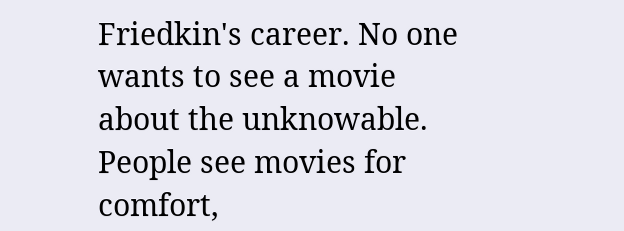Friedkin's career. No one wants to see a movie about the unknowable. People see movies for comfort,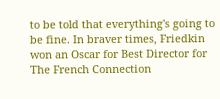to be told that everything's going to be fine. In braver times, Friedkin won an Oscar for Best Director for The French Connection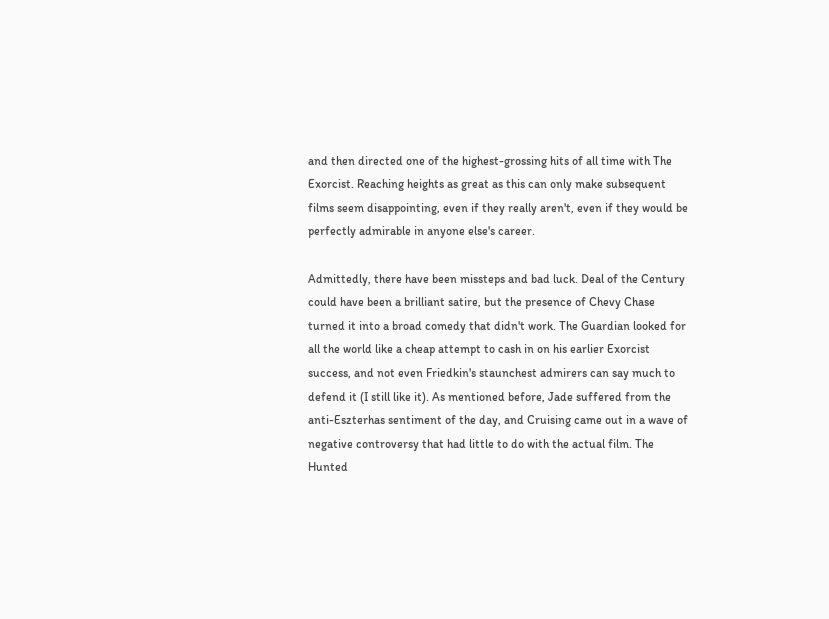and then directed one of the highest-grossing hits of all time with The Exorcist. Reaching heights as great as this can only make subsequent films seem disappointing, even if they really aren't, even if they would be perfectly admirable in anyone else's career.

Admittedly, there have been missteps and bad luck. Deal of the Century could have been a brilliant satire, but the presence of Chevy Chase turned it into a broad comedy that didn't work. The Guardian looked for all the world like a cheap attempt to cash in on his earlier Exorcist success, and not even Friedkin's staunchest admirers can say much to defend it (I still like it). As mentioned before, Jade suffered from the anti-Eszterhas sentiment of the day, and Cruising came out in a wave of negative controversy that had little to do with the actual film. The Hunted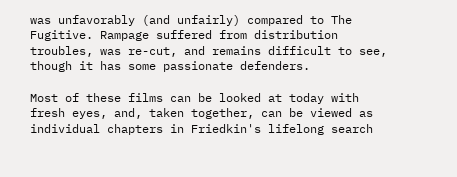was unfavorably (and unfairly) compared to The Fugitive. Rampage suffered from distribution troubles, was re-cut, and remains difficult to see, though it has some passionate defenders.

Most of these films can be looked at today with fresh eyes, and, taken together, can be viewed as individual chapters in Friedkin's lifelong search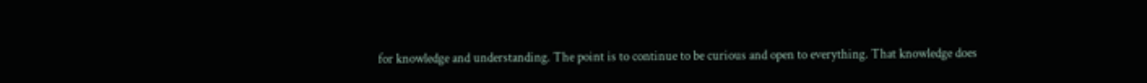for knowledge and understanding. The point is to continue to be curious and open to everything. That knowledge does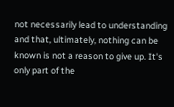not necessarily lead to understanding and that, ultimately, nothing can be known is not a reason to give up. It's only part of the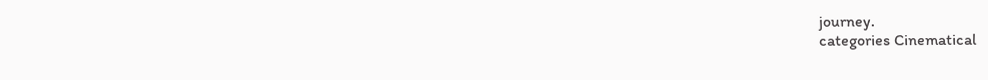journey.
categories Cinematical